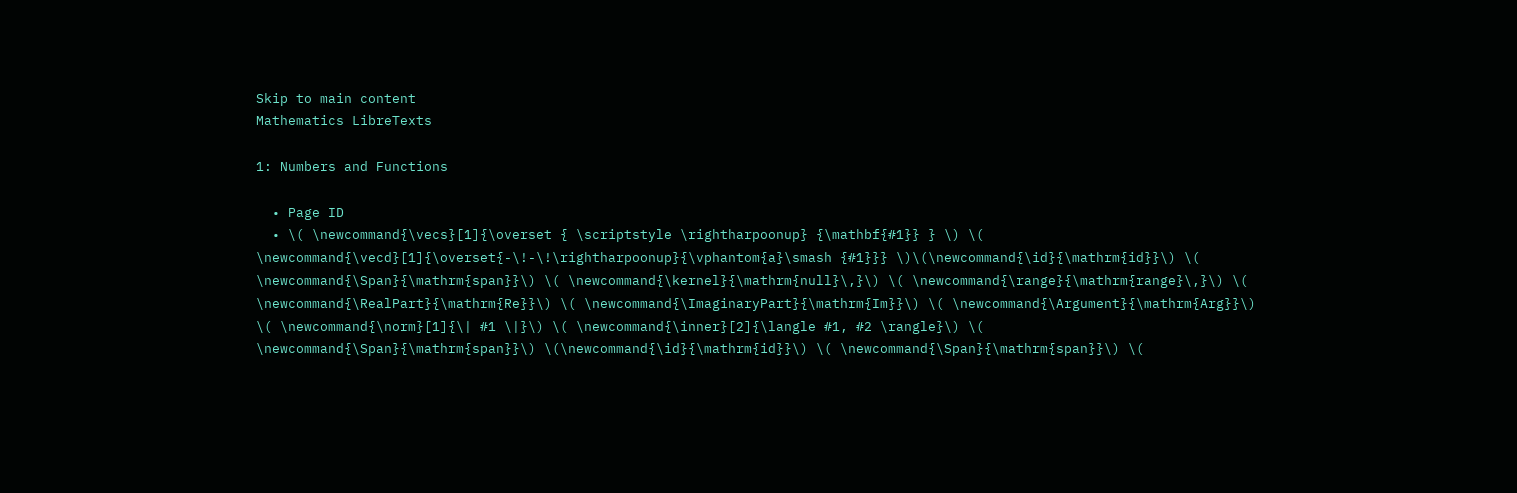Skip to main content
Mathematics LibreTexts

1: Numbers and Functions

  • Page ID
  • \( \newcommand{\vecs}[1]{\overset { \scriptstyle \rightharpoonup} {\mathbf{#1}} } \) \( \newcommand{\vecd}[1]{\overset{-\!-\!\rightharpoonup}{\vphantom{a}\smash {#1}}} \)\(\newcommand{\id}{\mathrm{id}}\) \( \newcommand{\Span}{\mathrm{span}}\) \( \newcommand{\kernel}{\mathrm{null}\,}\) \( \newcommand{\range}{\mathrm{range}\,}\) \( \newcommand{\RealPart}{\mathrm{Re}}\) \( \newcommand{\ImaginaryPart}{\mathrm{Im}}\) \( \newcommand{\Argument}{\mathrm{Arg}}\) \( \newcommand{\norm}[1]{\| #1 \|}\) \( \newcommand{\inner}[2]{\langle #1, #2 \rangle}\) \( \newcommand{\Span}{\mathrm{span}}\) \(\newcommand{\id}{\mathrm{id}}\) \( \newcommand{\Span}{\mathrm{span}}\) \(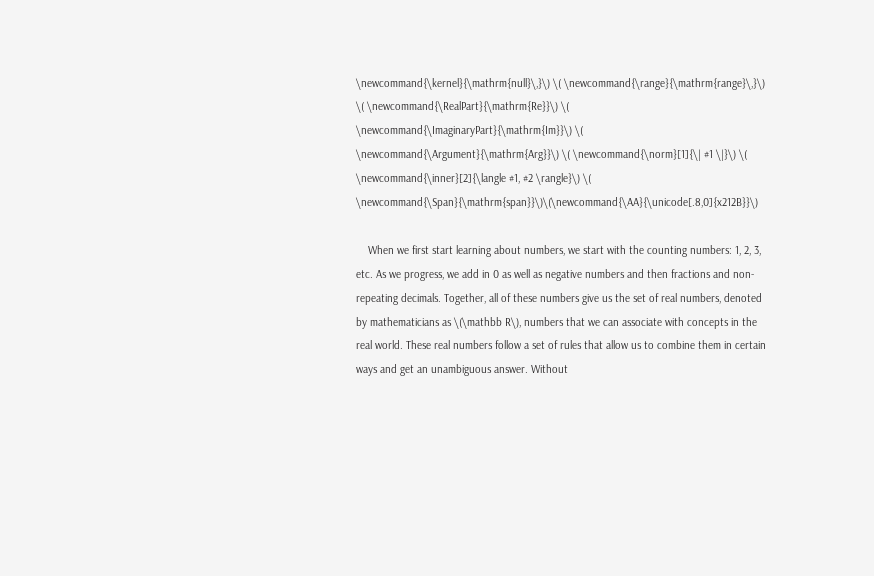\newcommand{\kernel}{\mathrm{null}\,}\) \( \newcommand{\range}{\mathrm{range}\,}\) \( \newcommand{\RealPart}{\mathrm{Re}}\) \( \newcommand{\ImaginaryPart}{\mathrm{Im}}\) \( \newcommand{\Argument}{\mathrm{Arg}}\) \( \newcommand{\norm}[1]{\| #1 \|}\) \( \newcommand{\inner}[2]{\langle #1, #2 \rangle}\) \( \newcommand{\Span}{\mathrm{span}}\)\(\newcommand{\AA}{\unicode[.8,0]{x212B}}\)

    When we first start learning about numbers, we start with the counting numbers: 1, 2, 3, etc. As we progress, we add in 0 as well as negative numbers and then fractions and non-repeating decimals. Together, all of these numbers give us the set of real numbers, denoted by mathematicians as \(\mathbb R\), numbers that we can associate with concepts in the real world. These real numbers follow a set of rules that allow us to combine them in certain ways and get an unambiguous answer. Without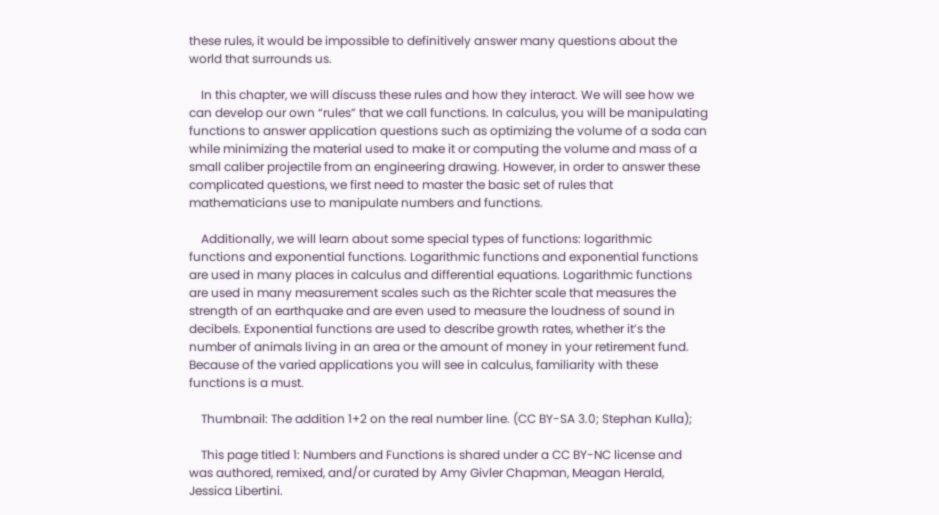these rules, it would be impossible to definitively answer many questions about the world that surrounds us.

    In this chapter, we will discuss these rules and how they interact. We will see how we can develop our own “rules” that we call functions. In calculus, you will be manipulating functions to answer application questions such as optimizing the volume of a soda can while minimizing the material used to make it or computing the volume and mass of a small caliber projectile from an engineering drawing. However, in order to answer these complicated questions, we first need to master the basic set of rules that mathematicians use to manipulate numbers and functions.

    Additionally, we will learn about some special types of functions: logarithmic functions and exponential functions. Logarithmic functions and exponential functions are used in many places in calculus and differential equations. Logarithmic functions are used in many measurement scales such as the Richter scale that measures the strength of an earthquake and are even used to measure the loudness of sound in decibels. Exponential functions are used to describe growth rates, whether it’s the number of animals living in an area or the amount of money in your retirement fund. Because of the varied applications you will see in calculus, familiarity with these functions is a must.

    Thumbnail: The addition 1+2 on the real number line. (CC BY-SA 3.0; Stephan Kulla);

    This page titled 1: Numbers and Functions is shared under a CC BY-NC license and was authored, remixed, and/or curated by Amy Givler Chapman, Meagan Herald, Jessica Libertini.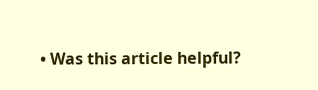• Was this article helpful?